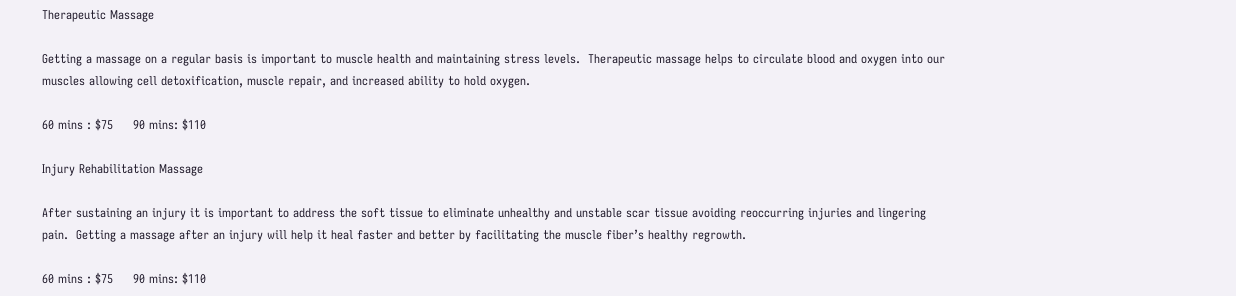Therapeutic Massage

Getting a massage on a regular basis is important to muscle health and maintaining stress levels.  Therapeutic massage helps to circulate blood and oxygen into our muscles allowing cell detoxification, muscle repair, and increased ability to hold oxygen.

60 mins : $75     90 mins: $110

Injury Rehabilitation Massage

After sustaining an injury it is important to address the soft tissue to eliminate unhealthy and unstable scar tissue avoiding reoccurring injuries and lingering pain.  Getting a massage after an injury will help it heal faster and better by facilitating the muscle fiber’s healthy regrowth.

60 mins : $75     90 mins: $110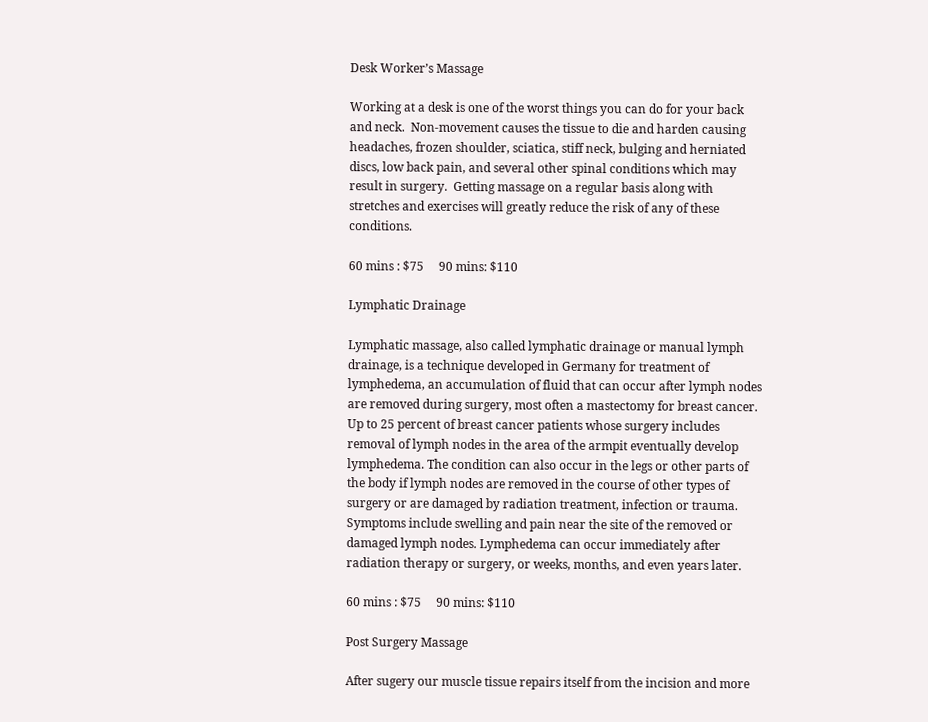Desk Worker’s Massage

Working at a desk is one of the worst things you can do for your back and neck.  Non-movement causes the tissue to die and harden causing headaches, frozen shoulder, sciatica, stiff neck, bulging and herniated discs, low back pain, and several other spinal conditions which may result in surgery.  Getting massage on a regular basis along with stretches and exercises will greatly reduce the risk of any of these conditions.

60 mins : $75     90 mins: $110

Lymphatic Drainage

Lymphatic massage, also called lymphatic drainage or manual lymph drainage, is a technique developed in Germany for treatment of lymphedema, an accumulation of fluid that can occur after lymph nodes are removed during surgery, most often a mastectomy for breast cancer. Up to 25 percent of breast cancer patients whose surgery includes removal of lymph nodes in the area of the armpit eventually develop lymphedema. The condition can also occur in the legs or other parts of the body if lymph nodes are removed in the course of other types of surgery or are damaged by radiation treatment, infection or trauma. Symptoms include swelling and pain near the site of the removed or damaged lymph nodes. Lymphedema can occur immediately after radiation therapy or surgery, or weeks, months, and even years later.

60 mins : $75     90 mins: $110

Post Surgery Massage

After sugery our muscle tissue repairs itself from the incision and more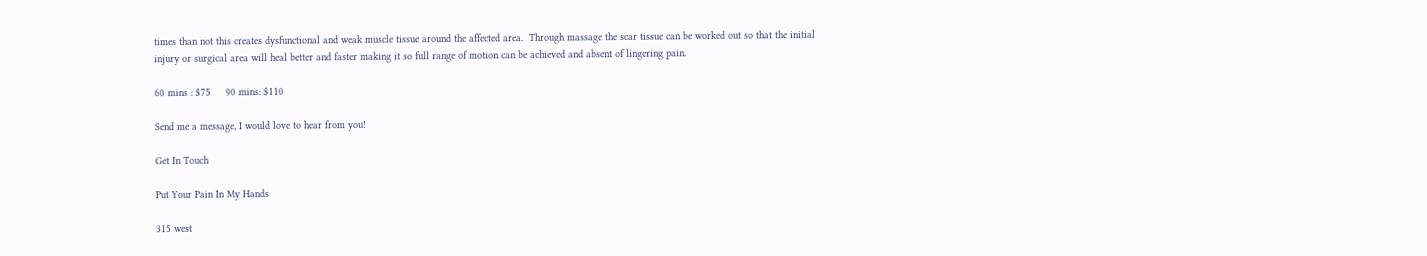times than not this creates dysfunctional and weak muscle tissue around the affected area.  Through massage the scar tissue can be worked out so that the initial injury or surgical area will heal better and faster making it so full range of motion can be achieved and absent of lingering pain.

60 mins : $75     90 mins: $110

Send me a message, I would love to hear from you!

Get In Touch

Put Your Pain In My Hands

315 west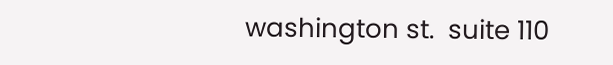washington st.  suite 110